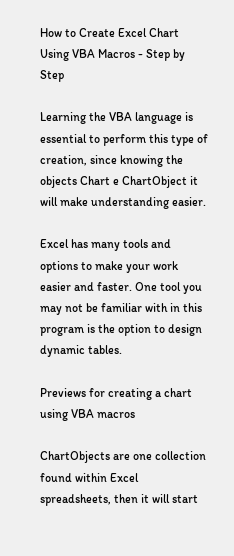How to Create Excel Chart Using VBA Macros - Step by Step

Learning the VBA language is essential to perform this type of creation, since knowing the objects Chart e ChartObject it will make understanding easier.

Excel has many tools and options to make your work easier and faster. One tool you may not be familiar with in this program is the option to design dynamic tables.

Previews for creating a chart using VBA macros

ChartObjects are one collection found within Excel spreadsheets, then it will start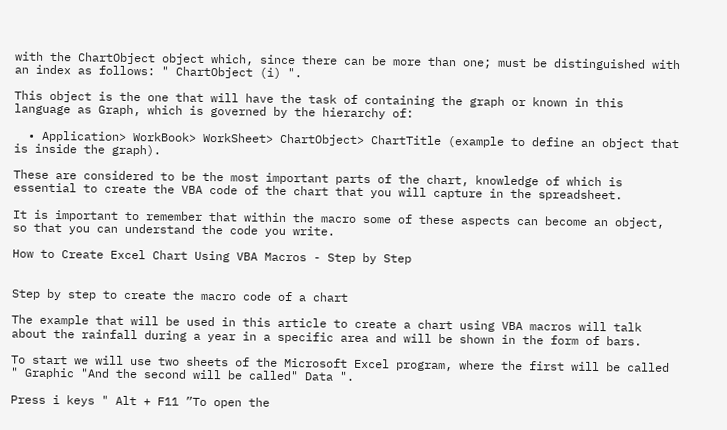with the ChartObject object which, since there can be more than one; must be distinguished with an index as follows: " ChartObject (i) ".

This object is the one that will have the task of containing the graph or known in this language as Graph, which is governed by the hierarchy of:

  • Application> WorkBook> WorkSheet> ChartObject> ChartTitle (example to define an object that is inside the graph).

These are considered to be the most important parts of the chart, knowledge of which is essential to create the VBA code of the chart that you will capture in the spreadsheet.

It is important to remember that within the macro some of these aspects can become an object, so that you can understand the code you write.

How to Create Excel Chart Using VBA Macros - Step by Step


Step by step to create the macro code of a chart

The example that will be used in this article to create a chart using VBA macros will talk about the rainfall during a year in a specific area and will be shown in the form of bars.

To start we will use two sheets of the Microsoft Excel program, where the first will be called " Graphic "And the second will be called" Data ".

Press i keys " Alt + F11 ”To open the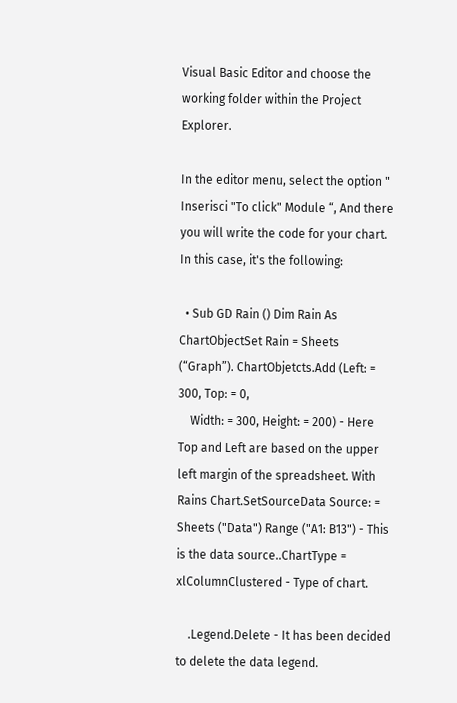Visual Basic Editor and choose the working folder within the Project Explorer.

In the editor menu, select the option " Inserisci "To click" Module “, And there you will write the code for your chart. In this case, it's the following:

  • Sub GD Rain () Dim Rain As ChartObjectSet Rain = Sheets (“Graph”). ChartObjetcts.Add (Left: = 300, Top: = 0,
    Width: = 300, Height: = 200) - Here Top and Left are based on the upper left margin of the spreadsheet. With Rains Chart.SetSourceData Source: = Sheets ("Data") Range ("A1: B13") - This is the data source..ChartType = xlColumnClustered - Type of chart.

    .Legend.Delete - It has been decided to delete the data legend.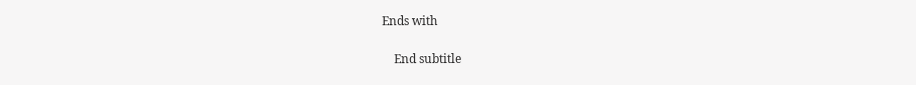Ends with

    End subtitle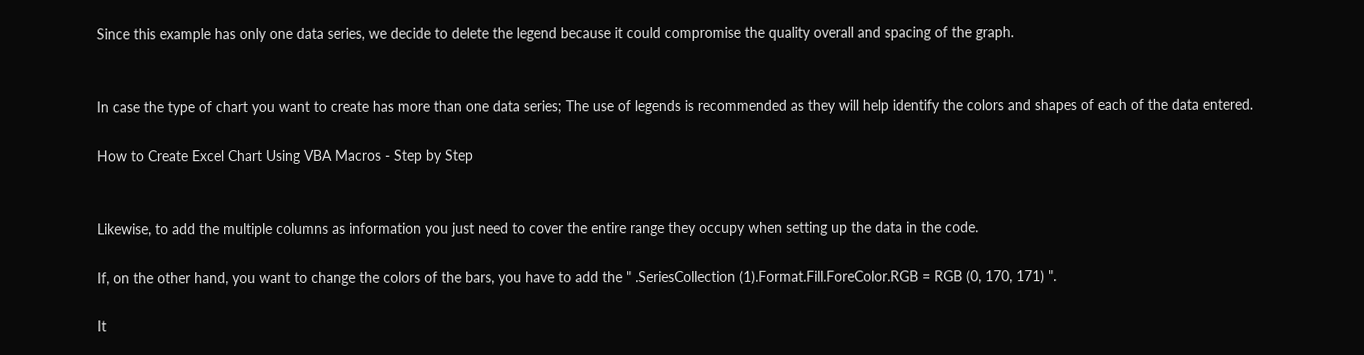Since this example has only one data series, we decide to delete the legend because it could compromise the quality overall and spacing of the graph.


In case the type of chart you want to create has more than one data series; The use of legends is recommended as they will help identify the colors and shapes of each of the data entered.

How to Create Excel Chart Using VBA Macros - Step by Step


Likewise, to add the multiple columns as information you just need to cover the entire range they occupy when setting up the data in the code.

If, on the other hand, you want to change the colors of the bars, you have to add the " .SeriesCollection (1).Format.Fill.ForeColor.RGB = RGB (0, 170, 171) ".

It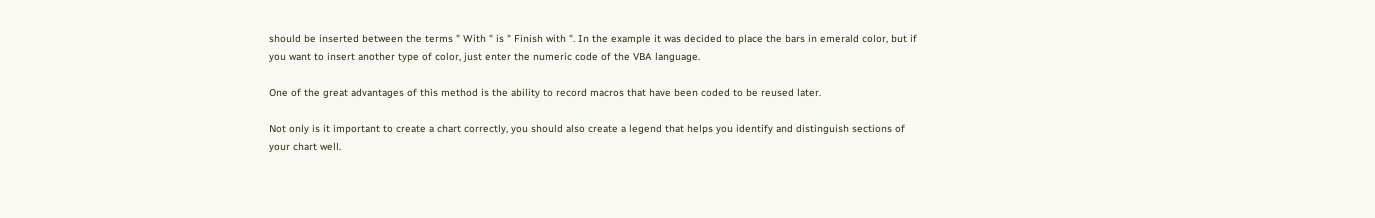should be inserted between the terms " With " is " Finish with ". In the example it was decided to place the bars in emerald color, but if you want to insert another type of color, just enter the numeric code of the VBA language.

One of the great advantages of this method is the ability to record macros that have been coded to be reused later.

Not only is it important to create a chart correctly, you should also create a legend that helps you identify and distinguish sections of your chart well.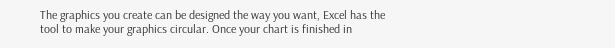The graphics you create can be designed the way you want, Excel has the tool to make your graphics circular. Once your chart is finished in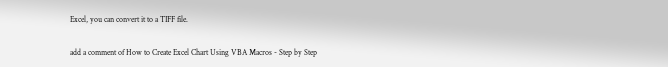Excel, you can convert it to a TIFF file.

add a comment of How to Create Excel Chart Using VBA Macros - Step by Step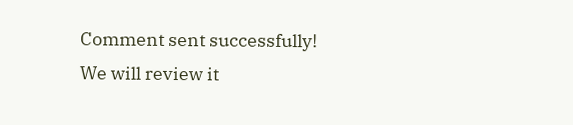Comment sent successfully! We will review it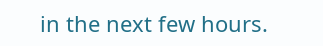in the next few hours.